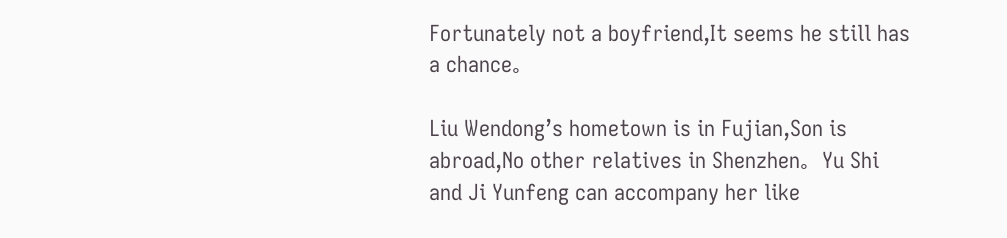Fortunately not a boyfriend,It seems he still has a chance。

Liu Wendong’s hometown is in Fujian,Son is abroad,No other relatives in Shenzhen。Yu Shi and Ji Yunfeng can accompany her like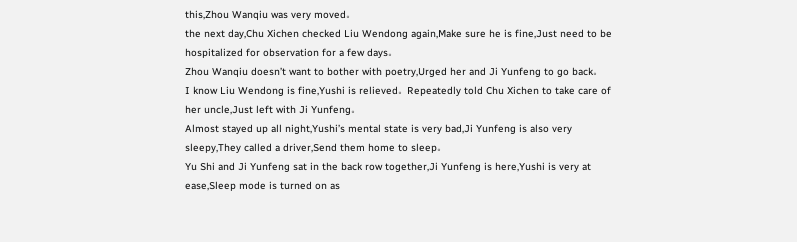this,Zhou Wanqiu was very moved。
the next day,Chu Xichen checked Liu Wendong again,Make sure he is fine,Just need to be hospitalized for observation for a few days。
Zhou Wanqiu doesn’t want to bother with poetry,Urged her and Ji Yunfeng to go back。
I know Liu Wendong is fine,Yushi is relieved。Repeatedly told Chu Xichen to take care of her uncle,Just left with Ji Yunfeng。
Almost stayed up all night,Yushi’s mental state is very bad,Ji Yunfeng is also very sleepy,They called a driver,Send them home to sleep。
Yu Shi and Ji Yunfeng sat in the back row together,Ji Yunfeng is here,Yushi is very at ease,Sleep mode is turned on as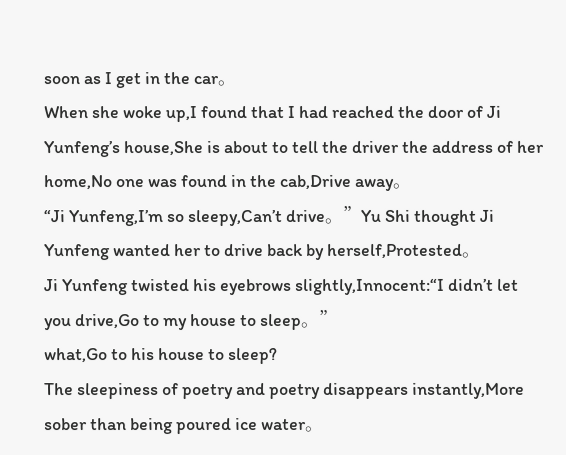soon as I get in the car。
When she woke up,I found that I had reached the door of Ji Yunfeng’s house,She is about to tell the driver the address of her home,No one was found in the cab,Drive away。
“Ji Yunfeng,I’m so sleepy,Can’t drive。”Yu Shi thought Ji Yunfeng wanted her to drive back by herself,Protested。
Ji Yunfeng twisted his eyebrows slightly,Innocent:“I didn’t let you drive,Go to my house to sleep。”
what,Go to his house to sleep?
The sleepiness of poetry and poetry disappears instantly,More sober than being poured ice water。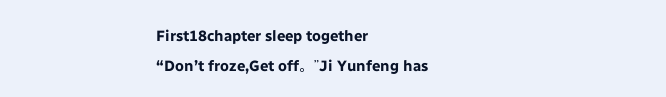First18chapter sleep together
“Don’t froze,Get off。”Ji Yunfeng has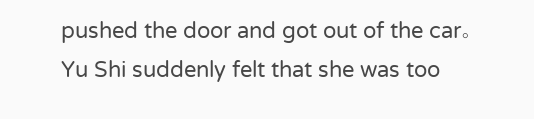pushed the door and got out of the car。
Yu Shi suddenly felt that she was too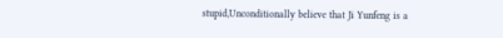stupid,Unconditionally believe that Ji Yunfeng is a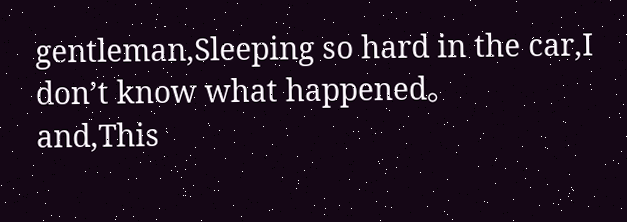gentleman,Sleeping so hard in the car,I don’t know what happened。
and,This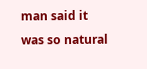man said it was so natural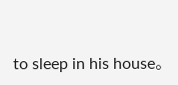to sleep in his house。